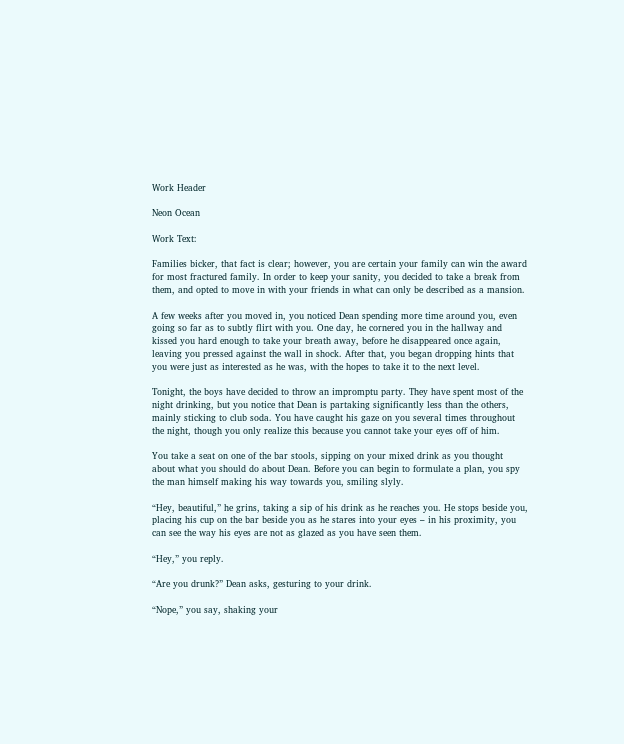Work Header

Neon Ocean

Work Text:

Families bicker, that fact is clear; however, you are certain your family can win the award for most fractured family. In order to keep your sanity, you decided to take a break from them, and opted to move in with your friends in what can only be described as a mansion.

A few weeks after you moved in, you noticed Dean spending more time around you, even going so far as to subtly flirt with you. One day, he cornered you in the hallway and kissed you hard enough to take your breath away, before he disappeared once again, leaving you pressed against the wall in shock. After that, you began dropping hints that you were just as interested as he was, with the hopes to take it to the next level.

Tonight, the boys have decided to throw an impromptu party. They have spent most of the night drinking, but you notice that Dean is partaking significantly less than the others, mainly sticking to club soda. You have caught his gaze on you several times throughout the night, though you only realize this because you cannot take your eyes off of him.

You take a seat on one of the bar stools, sipping on your mixed drink as you thought about what you should do about Dean. Before you can begin to formulate a plan, you spy the man himself making his way towards you, smiling slyly.

“Hey, beautiful,” he grins, taking a sip of his drink as he reaches you. He stops beside you, placing his cup on the bar beside you as he stares into your eyes – in his proximity, you can see the way his eyes are not as glazed as you have seen them.

“Hey,” you reply.

“Are you drunk?” Dean asks, gesturing to your drink.

“Nope,” you say, shaking your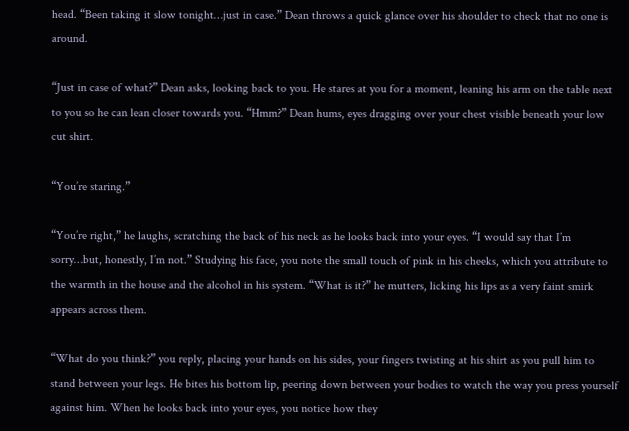head. “Been taking it slow tonight…just in case.” Dean throws a quick glance over his shoulder to check that no one is around.

“Just in case of what?” Dean asks, looking back to you. He stares at you for a moment, leaning his arm on the table next to you so he can lean closer towards you. “Hmm?” Dean hums, eyes dragging over your chest visible beneath your low cut shirt.

“You’re staring.”

“You’re right,” he laughs, scratching the back of his neck as he looks back into your eyes. “I would say that I’m sorry…but, honestly, I’m not.” Studying his face, you note the small touch of pink in his cheeks, which you attribute to the warmth in the house and the alcohol in his system. “What is it?” he mutters, licking his lips as a very faint smirk appears across them.

“What do you think?” you reply, placing your hands on his sides, your fingers twisting at his shirt as you pull him to stand between your legs. He bites his bottom lip, peering down between your bodies to watch the way you press yourself against him. When he looks back into your eyes, you notice how they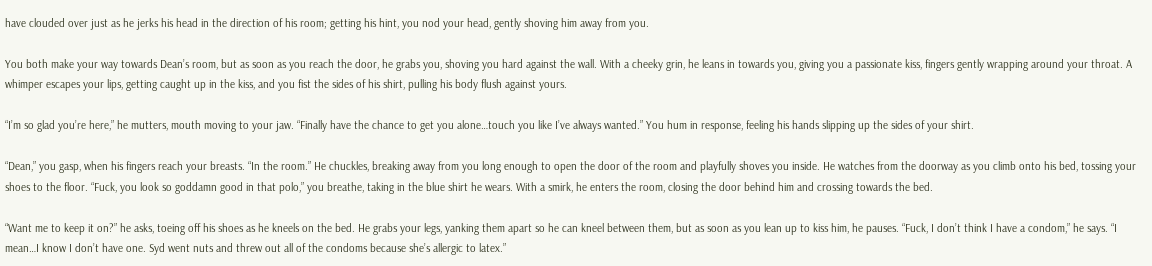have clouded over just as he jerks his head in the direction of his room; getting his hint, you nod your head, gently shoving him away from you.

You both make your way towards Dean’s room, but as soon as you reach the door, he grabs you, shoving you hard against the wall. With a cheeky grin, he leans in towards you, giving you a passionate kiss, fingers gently wrapping around your throat. A whimper escapes your lips, getting caught up in the kiss, and you fist the sides of his shirt, pulling his body flush against yours.

“I’m so glad you’re here,” he mutters, mouth moving to your jaw. “Finally have the chance to get you alone…touch you like I’ve always wanted.” You hum in response, feeling his hands slipping up the sides of your shirt.

“Dean,” you gasp, when his fingers reach your breasts. “In the room.” He chuckles, breaking away from you long enough to open the door of the room and playfully shoves you inside. He watches from the doorway as you climb onto his bed, tossing your shoes to the floor. “Fuck, you look so goddamn good in that polo,” you breathe, taking in the blue shirt he wears. With a smirk, he enters the room, closing the door behind him and crossing towards the bed.

“Want me to keep it on?” he asks, toeing off his shoes as he kneels on the bed. He grabs your legs, yanking them apart so he can kneel between them, but as soon as you lean up to kiss him, he pauses. “Fuck, I don’t think I have a condom,” he says. “I mean…I know I don’t have one. Syd went nuts and threw out all of the condoms because she’s allergic to latex.”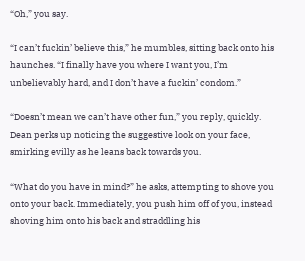“Oh,” you say.

“I can’t fuckin’ believe this,” he mumbles, sitting back onto his haunches. “I finally have you where I want you, I’m unbelievably hard, and I don’t have a fuckin’ condom.”

“Doesn’t mean we can’t have other fun,” you reply, quickly. Dean perks up noticing the suggestive look on your face, smirking evilly as he leans back towards you.

“What do you have in mind?” he asks, attempting to shove you onto your back. Immediately, you push him off of you, instead shoving him onto his back and straddling his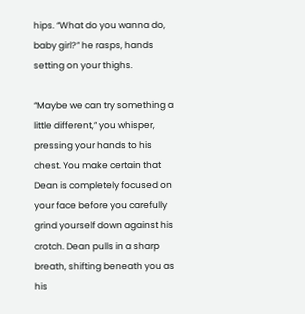hips. “What do you wanna do, baby girl?” he rasps, hands setting on your thighs.

“Maybe we can try something a little different,” you whisper, pressing your hands to his chest. You make certain that Dean is completely focused on your face before you carefully grind yourself down against his crotch. Dean pulls in a sharp breath, shifting beneath you as his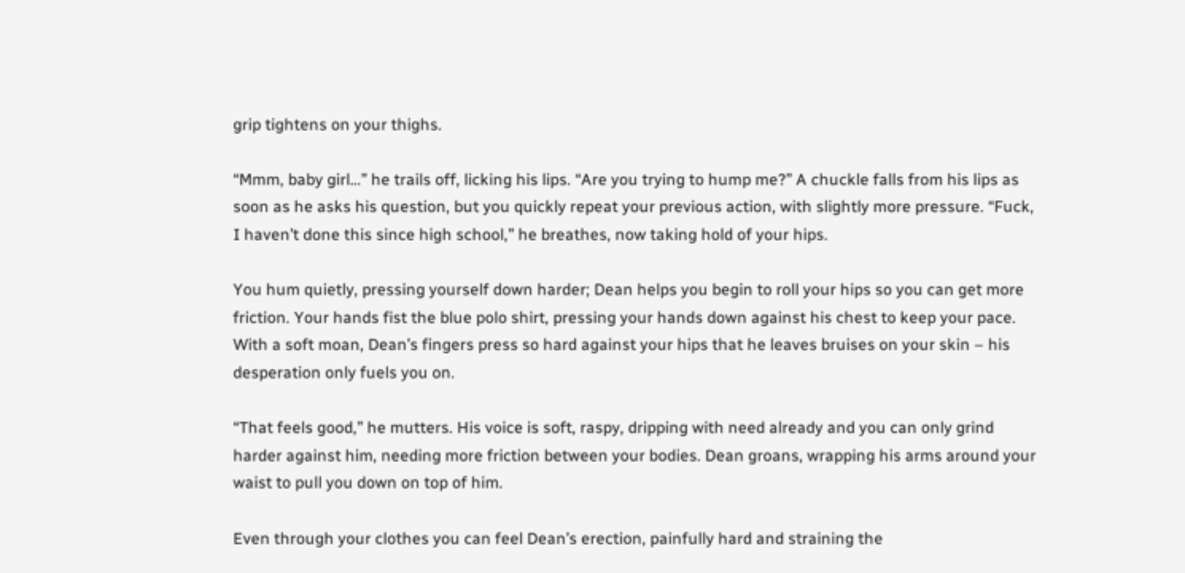grip tightens on your thighs.

“Mmm, baby girl…” he trails off, licking his lips. “Are you trying to hump me?” A chuckle falls from his lips as soon as he asks his question, but you quickly repeat your previous action, with slightly more pressure. “Fuck, I haven’t done this since high school,” he breathes, now taking hold of your hips.

You hum quietly, pressing yourself down harder; Dean helps you begin to roll your hips so you can get more friction. Your hands fist the blue polo shirt, pressing your hands down against his chest to keep your pace. With a soft moan, Dean’s fingers press so hard against your hips that he leaves bruises on your skin – his desperation only fuels you on.

“That feels good,” he mutters. His voice is soft, raspy, dripping with need already and you can only grind harder against him, needing more friction between your bodies. Dean groans, wrapping his arms around your waist to pull you down on top of him.

Even through your clothes you can feel Dean’s erection, painfully hard and straining the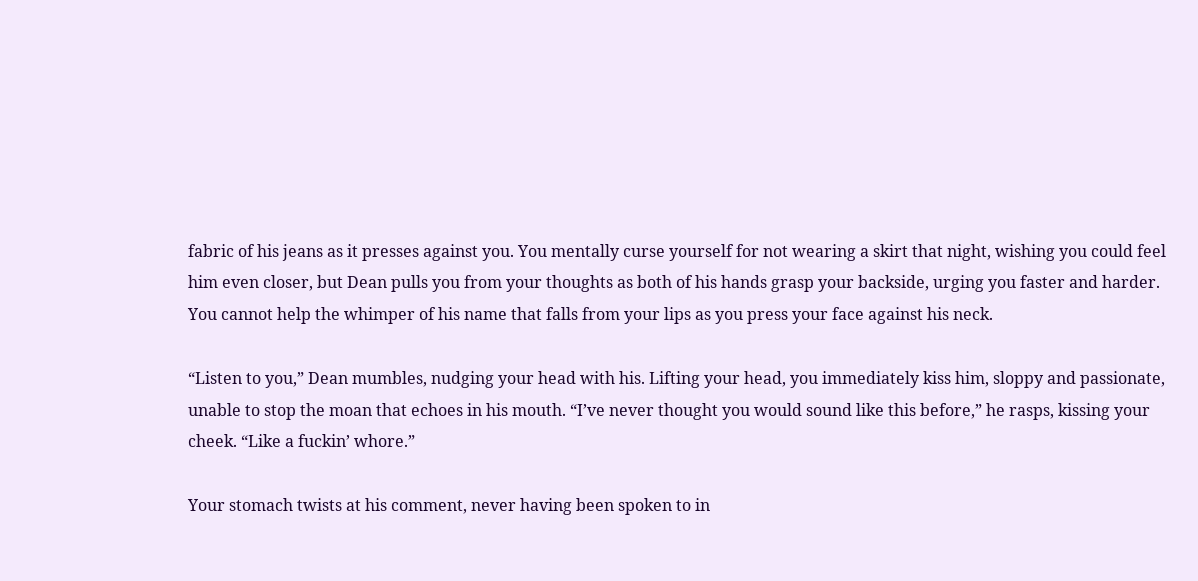fabric of his jeans as it presses against you. You mentally curse yourself for not wearing a skirt that night, wishing you could feel him even closer, but Dean pulls you from your thoughts as both of his hands grasp your backside, urging you faster and harder. You cannot help the whimper of his name that falls from your lips as you press your face against his neck.

“Listen to you,” Dean mumbles, nudging your head with his. Lifting your head, you immediately kiss him, sloppy and passionate, unable to stop the moan that echoes in his mouth. “I’ve never thought you would sound like this before,” he rasps, kissing your cheek. “Like a fuckin’ whore.”

Your stomach twists at his comment, never having been spoken to in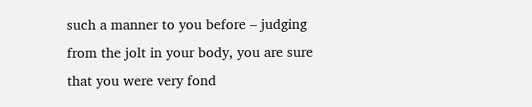such a manner to you before – judging from the jolt in your body, you are sure that you were very fond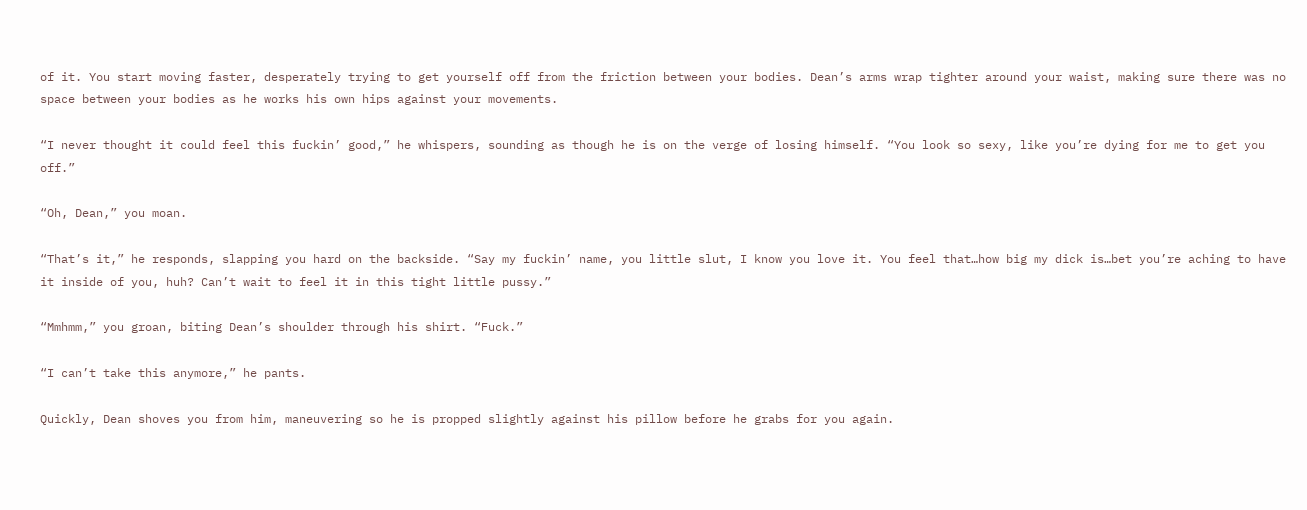of it. You start moving faster, desperately trying to get yourself off from the friction between your bodies. Dean’s arms wrap tighter around your waist, making sure there was no space between your bodies as he works his own hips against your movements.

“I never thought it could feel this fuckin’ good,” he whispers, sounding as though he is on the verge of losing himself. “You look so sexy, like you’re dying for me to get you off.”

“Oh, Dean,” you moan.

“That’s it,” he responds, slapping you hard on the backside. “Say my fuckin’ name, you little slut, I know you love it. You feel that…how big my dick is…bet you’re aching to have it inside of you, huh? Can’t wait to feel it in this tight little pussy.”

“Mmhmm,” you groan, biting Dean’s shoulder through his shirt. “Fuck.”

“I can’t take this anymore,” he pants.

Quickly, Dean shoves you from him, maneuvering so he is propped slightly against his pillow before he grabs for you again.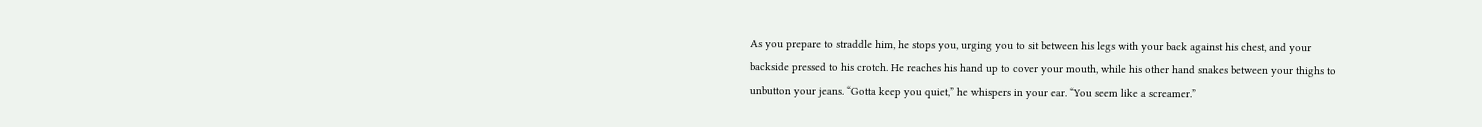As you prepare to straddle him, he stops you, urging you to sit between his legs with your back against his chest, and your backside pressed to his crotch. He reaches his hand up to cover your mouth, while his other hand snakes between your thighs to unbutton your jeans. “Gotta keep you quiet,” he whispers in your ear. “You seem like a screamer.”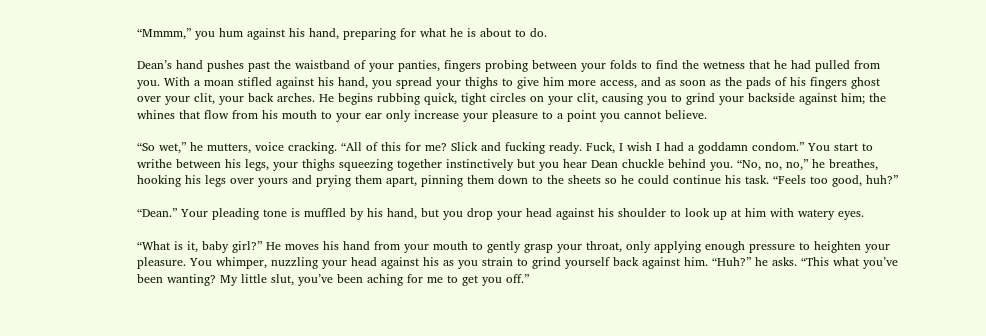“Mmmm,” you hum against his hand, preparing for what he is about to do.

Dean’s hand pushes past the waistband of your panties, fingers probing between your folds to find the wetness that he had pulled from you. With a moan stifled against his hand, you spread your thighs to give him more access, and as soon as the pads of his fingers ghost over your clit, your back arches. He begins rubbing quick, tight circles on your clit, causing you to grind your backside against him; the whines that flow from his mouth to your ear only increase your pleasure to a point you cannot believe.

“So wet,” he mutters, voice cracking. “All of this for me? Slick and fucking ready. Fuck, I wish I had a goddamn condom.” You start to writhe between his legs, your thighs squeezing together instinctively but you hear Dean chuckle behind you. “No, no, no,” he breathes, hooking his legs over yours and prying them apart, pinning them down to the sheets so he could continue his task. “Feels too good, huh?”

“Dean.” Your pleading tone is muffled by his hand, but you drop your head against his shoulder to look up at him with watery eyes.

“What is it, baby girl?” He moves his hand from your mouth to gently grasp your throat, only applying enough pressure to heighten your pleasure. You whimper, nuzzling your head against his as you strain to grind yourself back against him. “Huh?” he asks. “This what you’ve been wanting? My little slut, you’ve been aching for me to get you off.”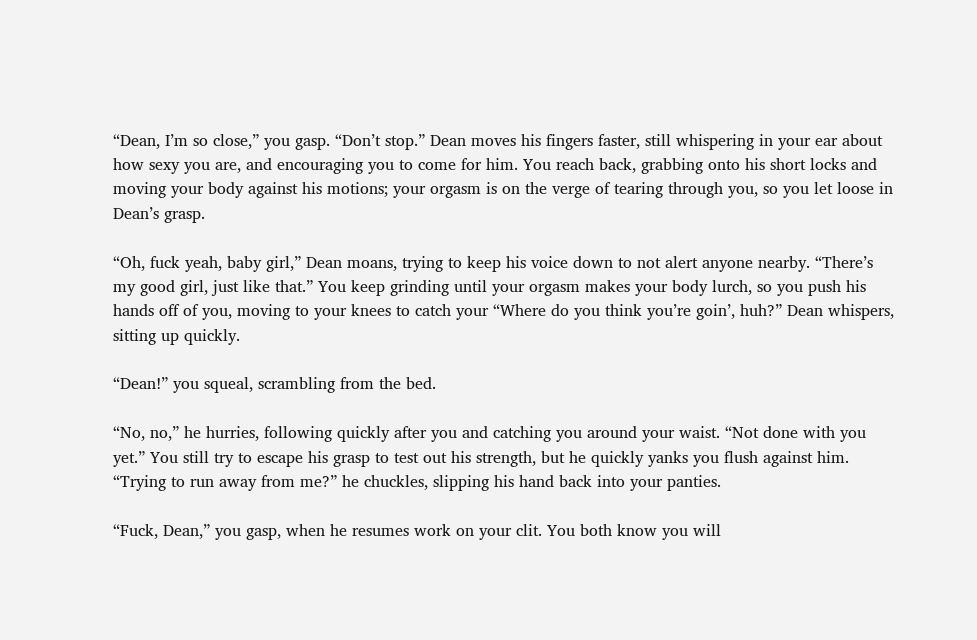“Dean, I’m so close,” you gasp. “Don’t stop.” Dean moves his fingers faster, still whispering in your ear about how sexy you are, and encouraging you to come for him. You reach back, grabbing onto his short locks and moving your body against his motions; your orgasm is on the verge of tearing through you, so you let loose in Dean’s grasp.

“Oh, fuck yeah, baby girl,” Dean moans, trying to keep his voice down to not alert anyone nearby. “There’s my good girl, just like that.” You keep grinding until your orgasm makes your body lurch, so you push his hands off of you, moving to your knees to catch your “Where do you think you’re goin’, huh?” Dean whispers, sitting up quickly.

“Dean!” you squeal, scrambling from the bed.

“No, no,” he hurries, following quickly after you and catching you around your waist. “Not done with you yet.” You still try to escape his grasp to test out his strength, but he quickly yanks you flush against him. “Trying to run away from me?” he chuckles, slipping his hand back into your panties.

“Fuck, Dean,” you gasp, when he resumes work on your clit. You both know you will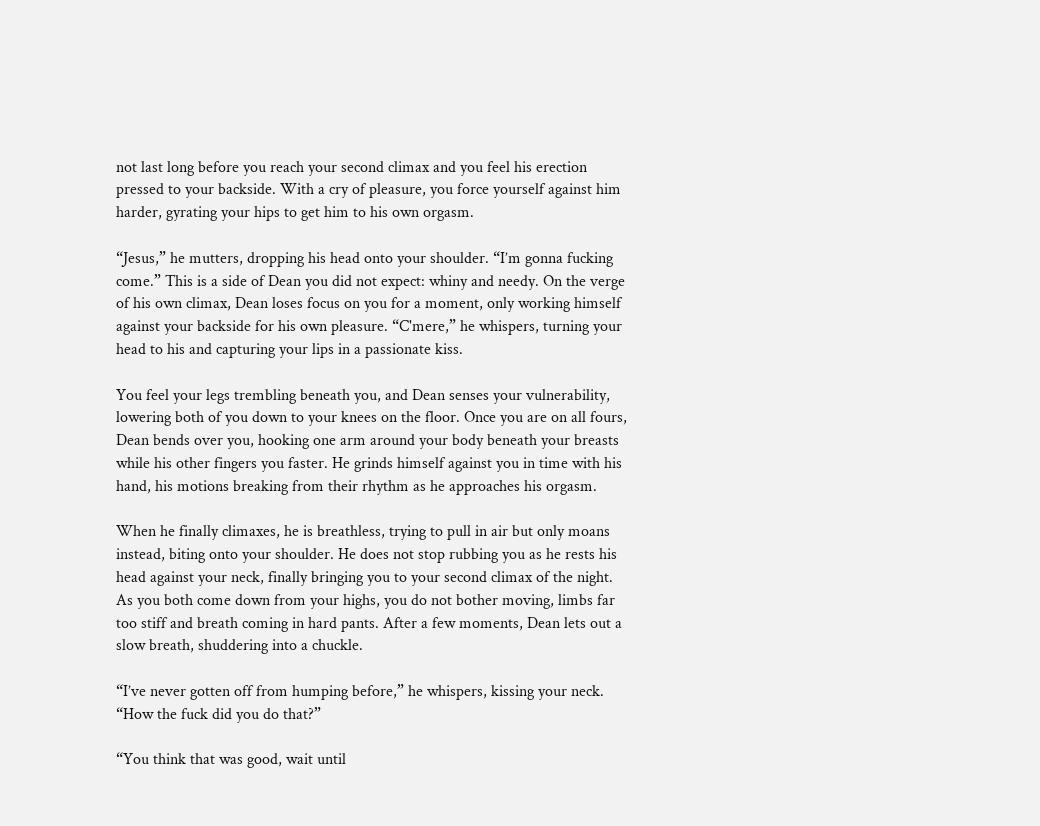not last long before you reach your second climax and you feel his erection pressed to your backside. With a cry of pleasure, you force yourself against him harder, gyrating your hips to get him to his own orgasm.

“Jesus,” he mutters, dropping his head onto your shoulder. “I’m gonna fucking come.” This is a side of Dean you did not expect: whiny and needy. On the verge of his own climax, Dean loses focus on you for a moment, only working himself against your backside for his own pleasure. “C'mere,” he whispers, turning your head to his and capturing your lips in a passionate kiss.

You feel your legs trembling beneath you, and Dean senses your vulnerability, lowering both of you down to your knees on the floor. Once you are on all fours, Dean bends over you, hooking one arm around your body beneath your breasts while his other fingers you faster. He grinds himself against you in time with his hand, his motions breaking from their rhythm as he approaches his orgasm.

When he finally climaxes, he is breathless, trying to pull in air but only moans instead, biting onto your shoulder. He does not stop rubbing you as he rests his head against your neck, finally bringing you to your second climax of the night. As you both come down from your highs, you do not bother moving, limbs far too stiff and breath coming in hard pants. After a few moments, Dean lets out a slow breath, shuddering into a chuckle.

“I’ve never gotten off from humping before,” he whispers, kissing your neck. “How the fuck did you do that?”

“You think that was good, wait until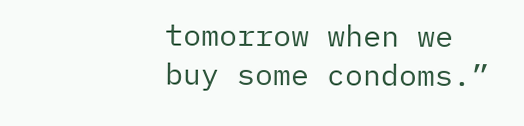tomorrow when we buy some condoms.”